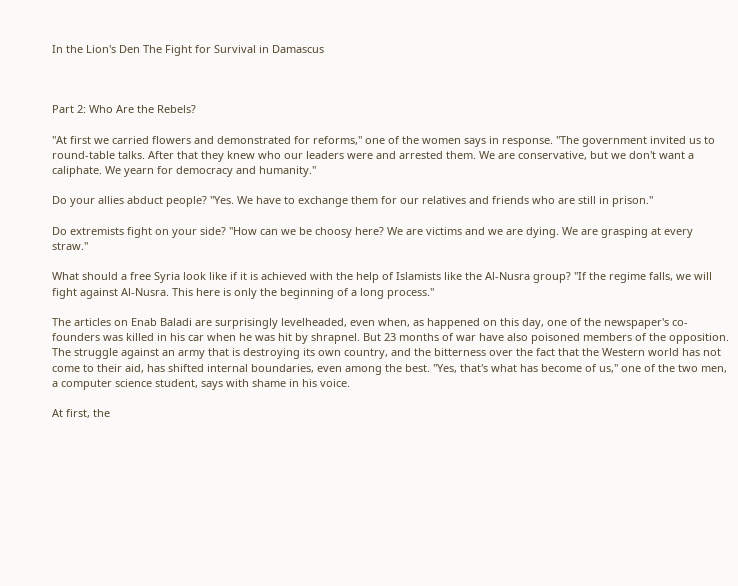In the Lion's Den The Fight for Survival in Damascus



Part 2: Who Are the Rebels?

"At first we carried flowers and demonstrated for reforms," one of the women says in response. "The government invited us to round-table talks. After that they knew who our leaders were and arrested them. We are conservative, but we don't want a caliphate. We yearn for democracy and humanity."

Do your allies abduct people? "Yes. We have to exchange them for our relatives and friends who are still in prison."

Do extremists fight on your side? "How can we be choosy here? We are victims and we are dying. We are grasping at every straw."

What should a free Syria look like if it is achieved with the help of Islamists like the Al-Nusra group? "If the regime falls, we will fight against Al-Nusra. This here is only the beginning of a long process."

The articles on Enab Baladi are surprisingly levelheaded, even when, as happened on this day, one of the newspaper's co-founders was killed in his car when he was hit by shrapnel. But 23 months of war have also poisoned members of the opposition. The struggle against an army that is destroying its own country, and the bitterness over the fact that the Western world has not come to their aid, has shifted internal boundaries, even among the best. "Yes, that's what has become of us," one of the two men, a computer science student, says with shame in his voice.

At first, the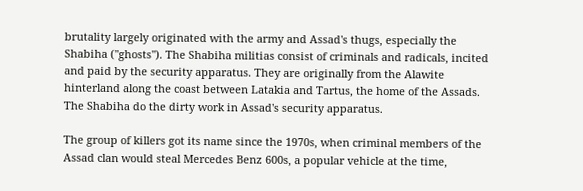brutality largely originated with the army and Assad's thugs, especially the Shabiha ("ghosts"). The Shabiha militias consist of criminals and radicals, incited and paid by the security apparatus. They are originally from the Alawite hinterland along the coast between Latakia and Tartus, the home of the Assads. The Shabiha do the dirty work in Assad's security apparatus.

The group of killers got its name since the 1970s, when criminal members of the Assad clan would steal Mercedes Benz 600s, a popular vehicle at the time,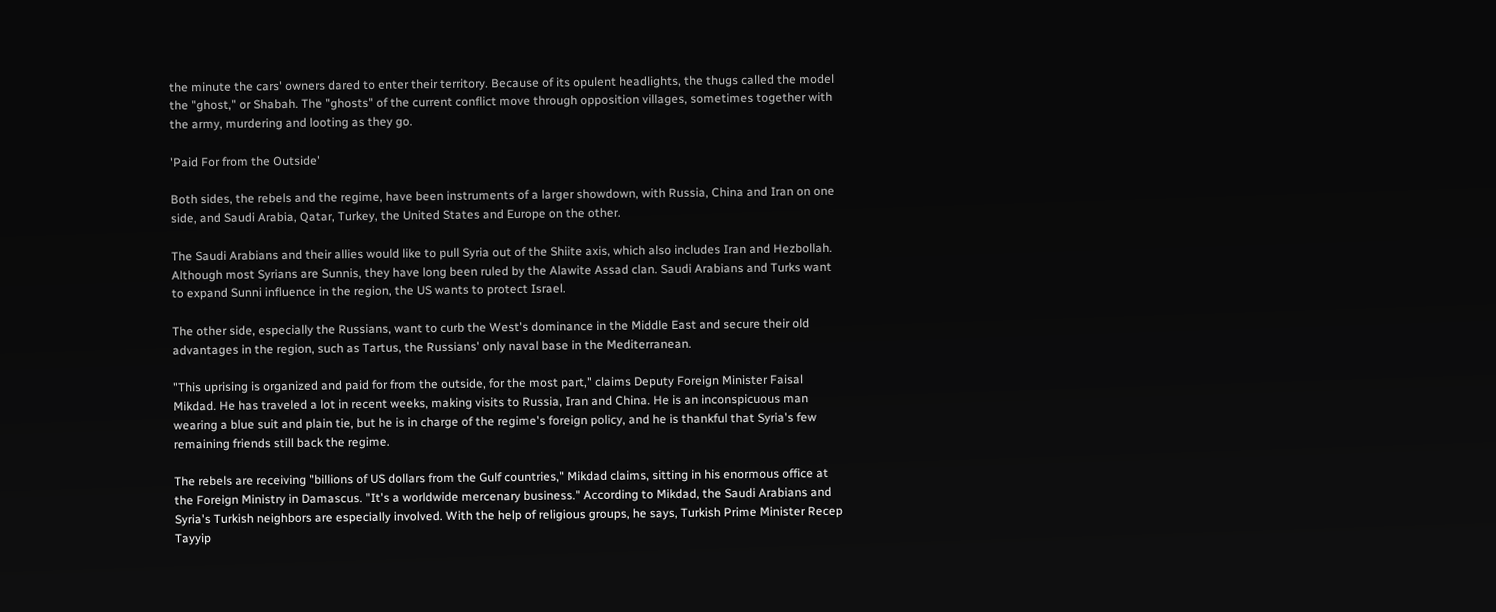the minute the cars' owners dared to enter their territory. Because of its opulent headlights, the thugs called the model the "ghost," or Shabah. The "ghosts" of the current conflict move through opposition villages, sometimes together with the army, murdering and looting as they go.

'Paid For from the Outside'

Both sides, the rebels and the regime, have been instruments of a larger showdown, with Russia, China and Iran on one side, and Saudi Arabia, Qatar, Turkey, the United States and Europe on the other.

The Saudi Arabians and their allies would like to pull Syria out of the Shiite axis, which also includes Iran and Hezbollah. Although most Syrians are Sunnis, they have long been ruled by the Alawite Assad clan. Saudi Arabians and Turks want to expand Sunni influence in the region, the US wants to protect Israel.

The other side, especially the Russians, want to curb the West's dominance in the Middle East and secure their old advantages in the region, such as Tartus, the Russians' only naval base in the Mediterranean.

"This uprising is organized and paid for from the outside, for the most part," claims Deputy Foreign Minister Faisal Mikdad. He has traveled a lot in recent weeks, making visits to Russia, Iran and China. He is an inconspicuous man wearing a blue suit and plain tie, but he is in charge of the regime's foreign policy, and he is thankful that Syria's few remaining friends still back the regime.

The rebels are receiving "billions of US dollars from the Gulf countries," Mikdad claims, sitting in his enormous office at the Foreign Ministry in Damascus. "It's a worldwide mercenary business." According to Mikdad, the Saudi Arabians and Syria's Turkish neighbors are especially involved. With the help of religious groups, he says, Turkish Prime Minister Recep Tayyip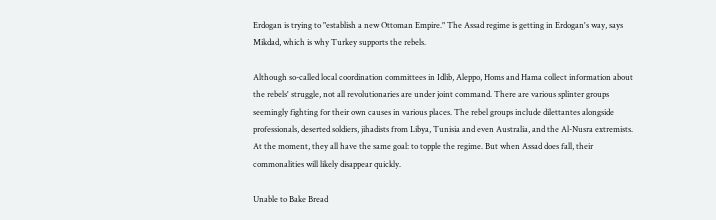Erdogan is trying to "establish a new Ottoman Empire." The Assad regime is getting in Erdogan's way, says Mikdad, which is why Turkey supports the rebels.

Although so-called local coordination committees in Idlib, Aleppo, Homs and Hama collect information about the rebels' struggle, not all revolutionaries are under joint command. There are various splinter groups seemingly fighting for their own causes in various places. The rebel groups include dilettantes alongside professionals, deserted soldiers, jihadists from Libya, Tunisia and even Australia, and the Al-Nusra extremists. At the moment, they all have the same goal: to topple the regime. But when Assad does fall, their commonalities will likely disappear quickly.

Unable to Bake Bread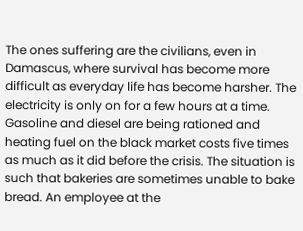The ones suffering are the civilians, even in Damascus, where survival has become more difficult as everyday life has become harsher. The electricity is only on for a few hours at a time. Gasoline and diesel are being rationed and heating fuel on the black market costs five times as much as it did before the crisis. The situation is such that bakeries are sometimes unable to bake bread. An employee at the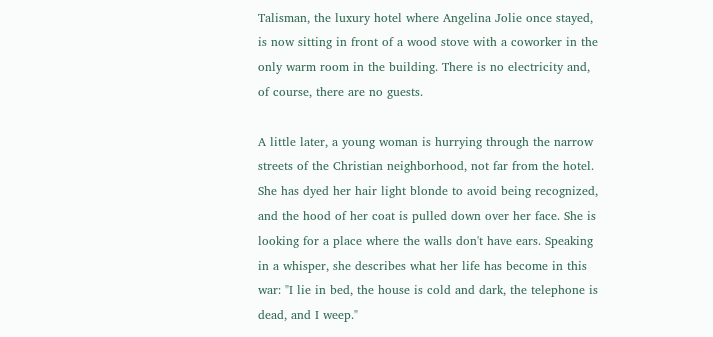Talisman, the luxury hotel where Angelina Jolie once stayed, is now sitting in front of a wood stove with a coworker in the only warm room in the building. There is no electricity and, of course, there are no guests.

A little later, a young woman is hurrying through the narrow streets of the Christian neighborhood, not far from the hotel. She has dyed her hair light blonde to avoid being recognized, and the hood of her coat is pulled down over her face. She is looking for a place where the walls don't have ears. Speaking in a whisper, she describes what her life has become in this war: "I lie in bed, the house is cold and dark, the telephone is dead, and I weep."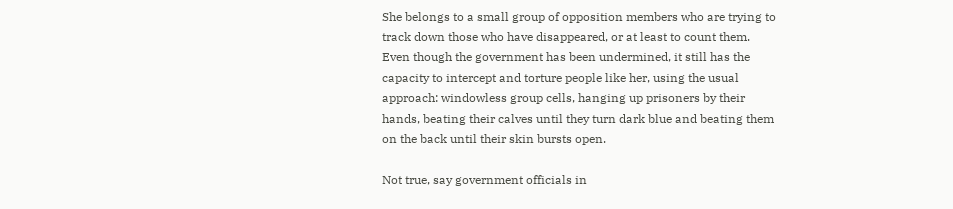She belongs to a small group of opposition members who are trying to track down those who have disappeared, or at least to count them. Even though the government has been undermined, it still has the capacity to intercept and torture people like her, using the usual approach: windowless group cells, hanging up prisoners by their hands, beating their calves until they turn dark blue and beating them on the back until their skin bursts open.

Not true, say government officials in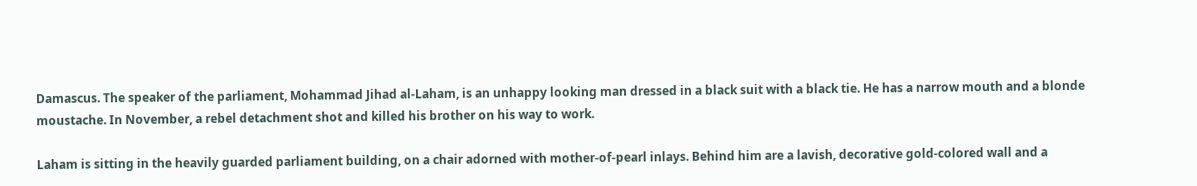Damascus. The speaker of the parliament, Mohammad Jihad al-Laham, is an unhappy looking man dressed in a black suit with a black tie. He has a narrow mouth and a blonde moustache. In November, a rebel detachment shot and killed his brother on his way to work.

Laham is sitting in the heavily guarded parliament building, on a chair adorned with mother-of-pearl inlays. Behind him are a lavish, decorative gold-colored wall and a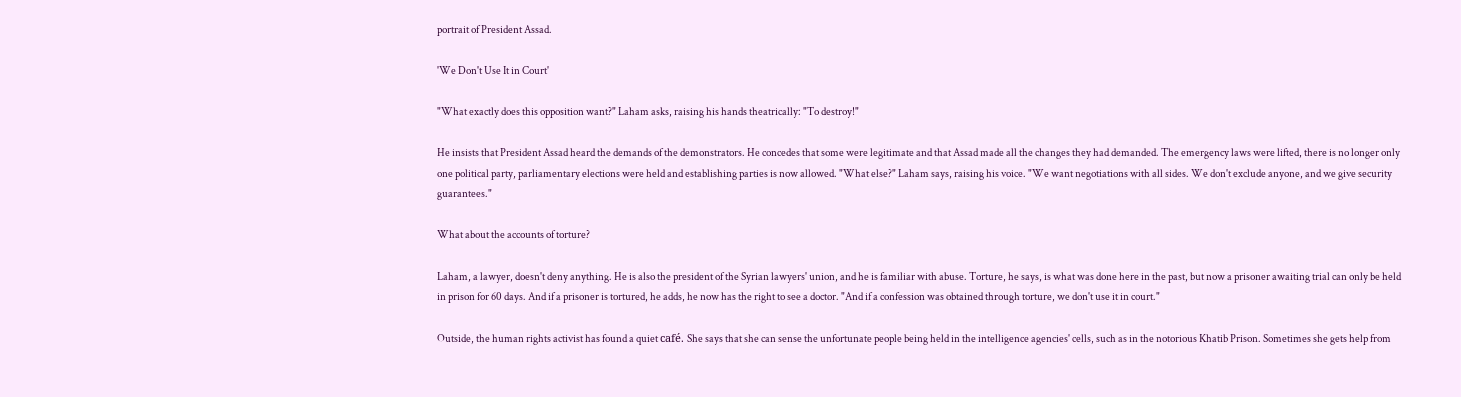portrait of President Assad.

'We Don't Use It in Court'

"What exactly does this opposition want?" Laham asks, raising his hands theatrically: "To destroy!"

He insists that President Assad heard the demands of the demonstrators. He concedes that some were legitimate and that Assad made all the changes they had demanded. The emergency laws were lifted, there is no longer only one political party, parliamentary elections were held and establishing parties is now allowed. "What else?" Laham says, raising his voice. "We want negotiations with all sides. We don't exclude anyone, and we give security guarantees."

What about the accounts of torture?

Laham, a lawyer, doesn't deny anything. He is also the president of the Syrian lawyers' union, and he is familiar with abuse. Torture, he says, is what was done here in the past, but now a prisoner awaiting trial can only be held in prison for 60 days. And if a prisoner is tortured, he adds, he now has the right to see a doctor. "And if a confession was obtained through torture, we don't use it in court."

Outside, the human rights activist has found a quiet café. She says that she can sense the unfortunate people being held in the intelligence agencies' cells, such as in the notorious Khatib Prison. Sometimes she gets help from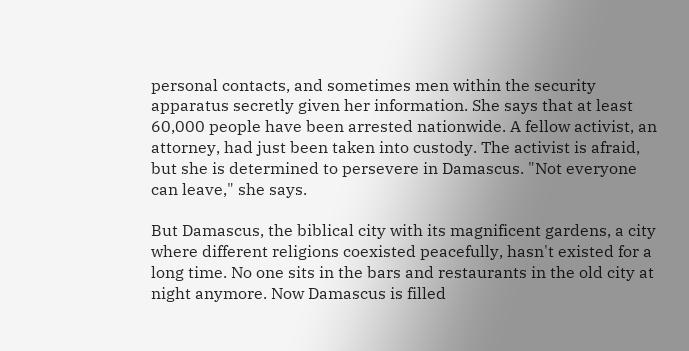personal contacts, and sometimes men within the security apparatus secretly given her information. She says that at least 60,000 people have been arrested nationwide. A fellow activist, an attorney, had just been taken into custody. The activist is afraid, but she is determined to persevere in Damascus. "Not everyone can leave," she says.

But Damascus, the biblical city with its magnificent gardens, a city where different religions coexisted peacefully, hasn't existed for a long time. No one sits in the bars and restaurants in the old city at night anymore. Now Damascus is filled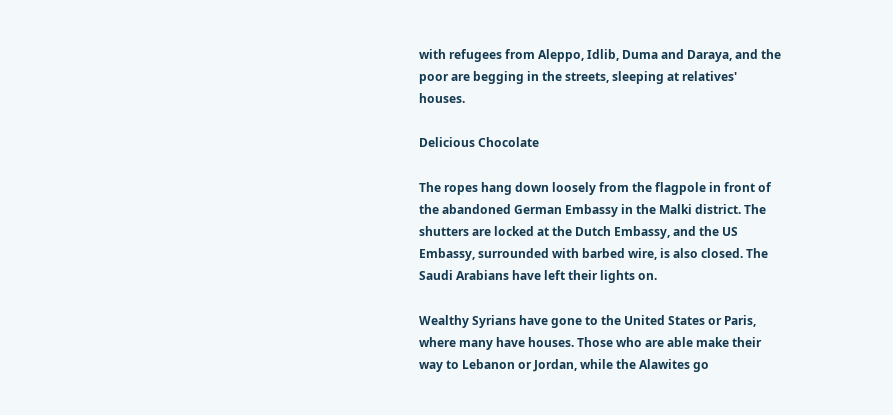with refugees from Aleppo, Idlib, Duma and Daraya, and the poor are begging in the streets, sleeping at relatives' houses.

Delicious Chocolate

The ropes hang down loosely from the flagpole in front of the abandoned German Embassy in the Malki district. The shutters are locked at the Dutch Embassy, and the US Embassy, surrounded with barbed wire, is also closed. The Saudi Arabians have left their lights on.

Wealthy Syrians have gone to the United States or Paris, where many have houses. Those who are able make their way to Lebanon or Jordan, while the Alawites go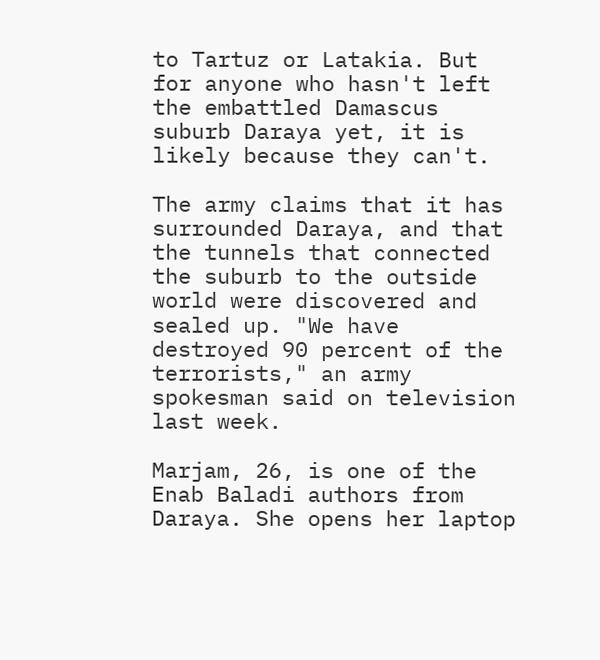to Tartuz or Latakia. But for anyone who hasn't left the embattled Damascus suburb Daraya yet, it is likely because they can't.

The army claims that it has surrounded Daraya, and that the tunnels that connected the suburb to the outside world were discovered and sealed up. "We have destroyed 90 percent of the terrorists," an army spokesman said on television last week.

Marjam, 26, is one of the Enab Baladi authors from Daraya. She opens her laptop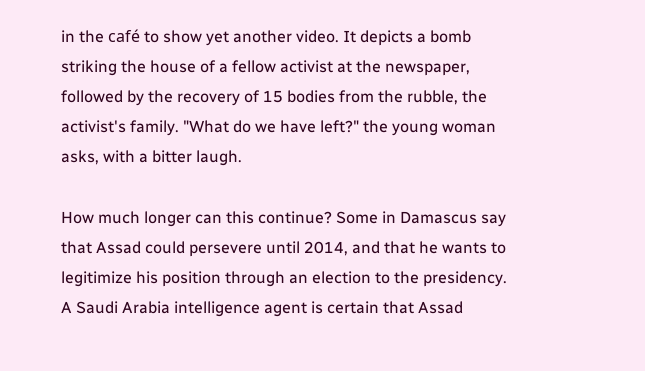in the café to show yet another video. It depicts a bomb striking the house of a fellow activist at the newspaper, followed by the recovery of 15 bodies from the rubble, the activist's family. "What do we have left?" the young woman asks, with a bitter laugh.

How much longer can this continue? Some in Damascus say that Assad could persevere until 2014, and that he wants to legitimize his position through an election to the presidency. A Saudi Arabia intelligence agent is certain that Assad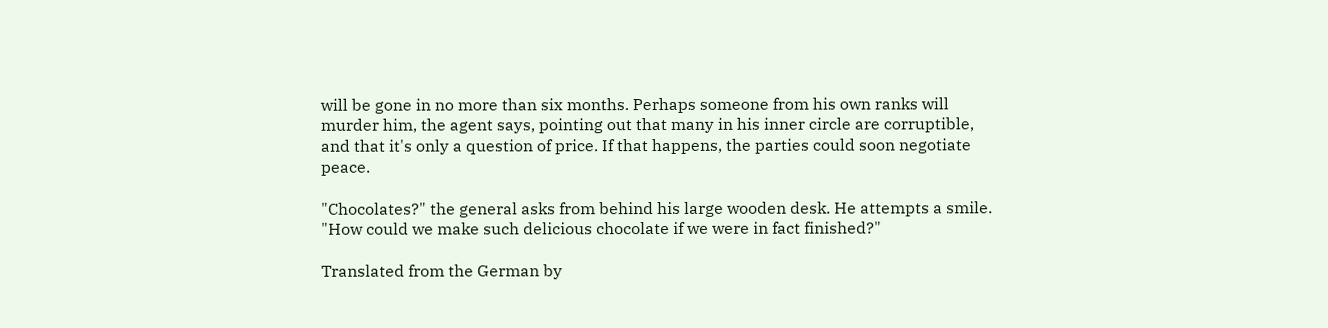will be gone in no more than six months. Perhaps someone from his own ranks will murder him, the agent says, pointing out that many in his inner circle are corruptible, and that it's only a question of price. If that happens, the parties could soon negotiate peace.

"Chocolates?" the general asks from behind his large wooden desk. He attempts a smile. "How could we make such delicious chocolate if we were in fact finished?"

Translated from the German by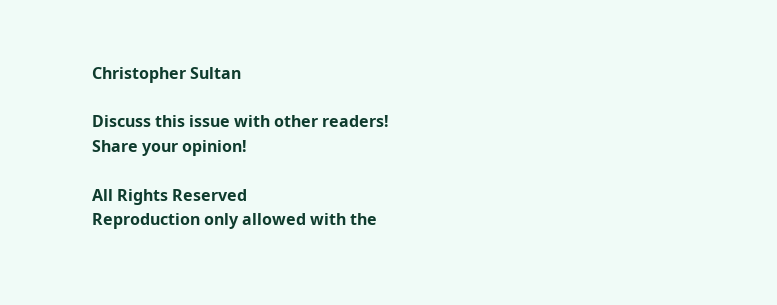Christopher Sultan

Discuss this issue with other readers!
Share your opinion!

All Rights Reserved
Reproduction only allowed with the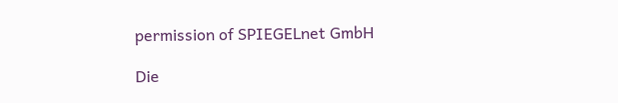permission of SPIEGELnet GmbH

Die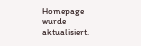Homepage wurde aktualisiert.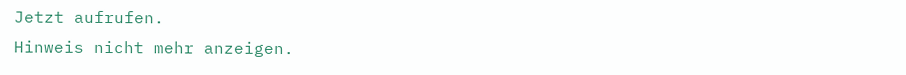Jetzt aufrufen.
Hinweis nicht mehr anzeigen.